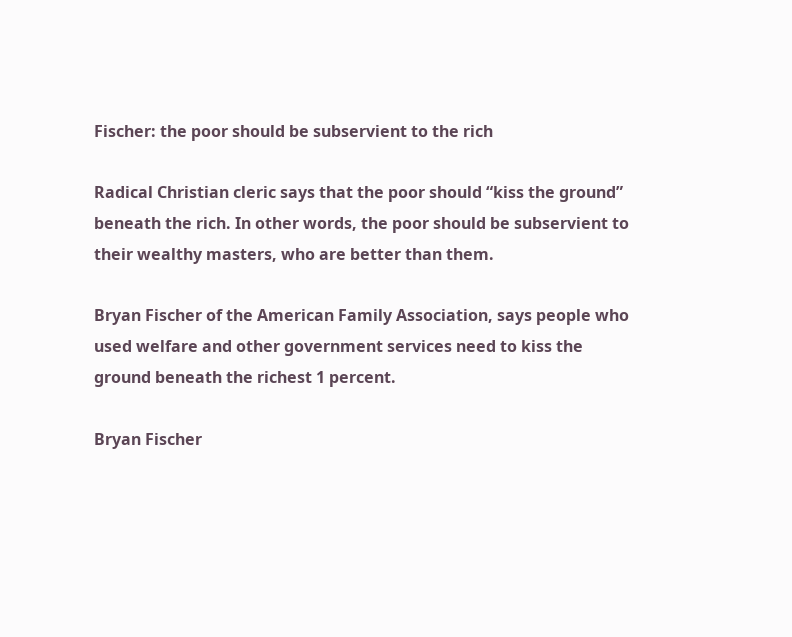Fischer: the poor should be subservient to the rich

Radical Christian cleric says that the poor should “kiss the ground” beneath the rich. In other words, the poor should be subservient to their wealthy masters, who are better than them.

Bryan Fischer of the American Family Association, says people who used welfare and other government services need to kiss the ground beneath the richest 1 percent.

Bryan Fischer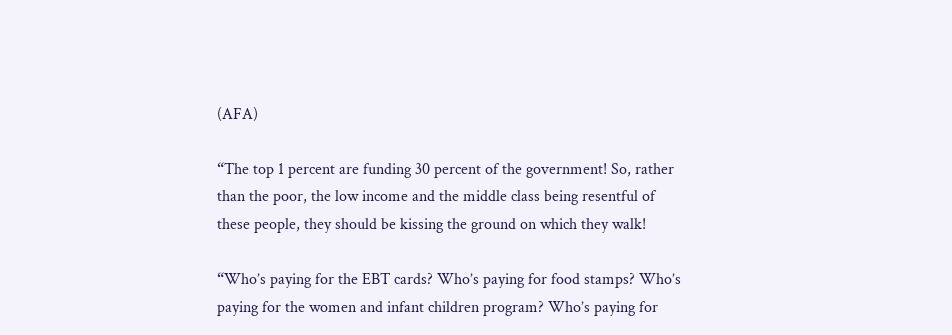(AFA)

“The top 1 percent are funding 30 percent of the government! So, rather than the poor, the low income and the middle class being resentful of these people, they should be kissing the ground on which they walk!

“Who’s paying for the EBT cards? Who’s paying for food stamps? Who’s paying for the women and infant children program? Who’s paying for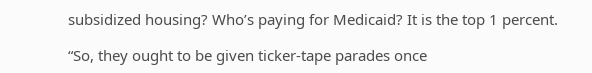subsidized housing? Who’s paying for Medicaid? It is the top 1 percent.

“So, they ought to be given ticker-tape parades once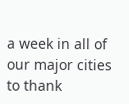a week in all of our major cities to thank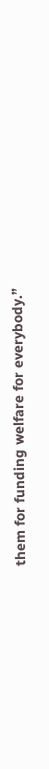them for funding welfare for everybody.”